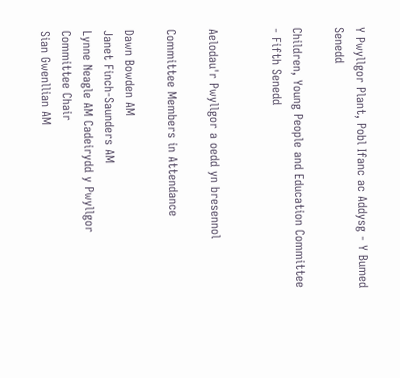Y Pwyllgor Plant, Pobl Ifanc ac Addysg - Y Bumed Senedd

Children, Young People and Education Committee - Fifth Senedd


Aelodau'r Pwyllgor a oedd yn bresennol

Committee Members in Attendance

Dawn Bowden AM
Janet Finch-Saunders AM
Lynne Neagle AM Cadeirydd y Pwyllgor
Committee Chair
Sian Gwenllian AM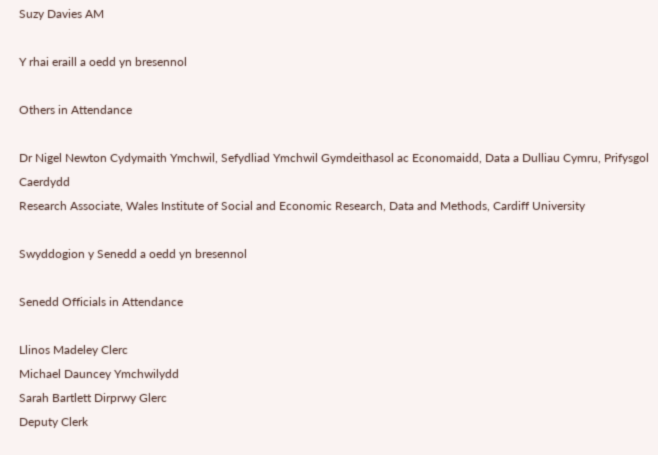Suzy Davies AM

Y rhai eraill a oedd yn bresennol

Others in Attendance

Dr Nigel Newton Cydymaith Ymchwil, Sefydliad Ymchwil Gymdeithasol ac Economaidd, Data a Dulliau Cymru, Prifysgol Caerdydd
Research Associate, Wales Institute of Social and Economic Research, Data and Methods, Cardiff University

Swyddogion y Senedd a oedd yn bresennol

Senedd Officials in Attendance

Llinos Madeley Clerc
Michael Dauncey Ymchwilydd
Sarah Bartlett Dirprwy Glerc
Deputy Clerk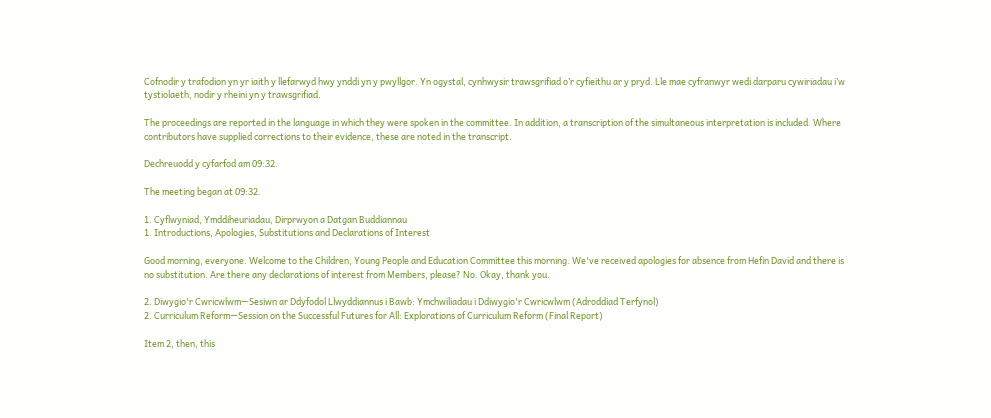Cofnodir y trafodion yn yr iaith y llefarwyd hwy ynddi yn y pwyllgor. Yn ogystal, cynhwysir trawsgrifiad o’r cyfieithu ar y pryd. Lle mae cyfranwyr wedi darparu cywiriadau i’w tystiolaeth, nodir y rheini yn y trawsgrifiad.

The proceedings are reported in the language in which they were spoken in the committee. In addition, a transcription of the simultaneous interpretation is included. Where contributors have supplied corrections to their evidence, these are noted in the transcript.

Dechreuodd y cyfarfod am 09:32.

The meeting began at 09:32.

1. Cyflwyniad, Ymddiheuriadau, Dirprwyon a Datgan Buddiannau
1. Introductions, Apologies, Substitutions and Declarations of Interest

Good morning, everyone. Welcome to the Children, Young People and Education Committee this morning. We've received apologies for absence from Hefin David and there is no substitution. Are there any declarations of interest from Members, please? No. Okay, thank you.

2. Diwygio'r Cwricwlwm—Sesiwn ar Ddyfodol Llwyddiannus i Bawb: Ymchwiliadau i Ddiwygio'r Cwricwlwm (Adroddiad Terfynol)
2. Curriculum Reform—Session on the Successful Futures for All: Explorations of Curriculum Reform (Final Report)

Item 2, then, this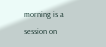morning is a session on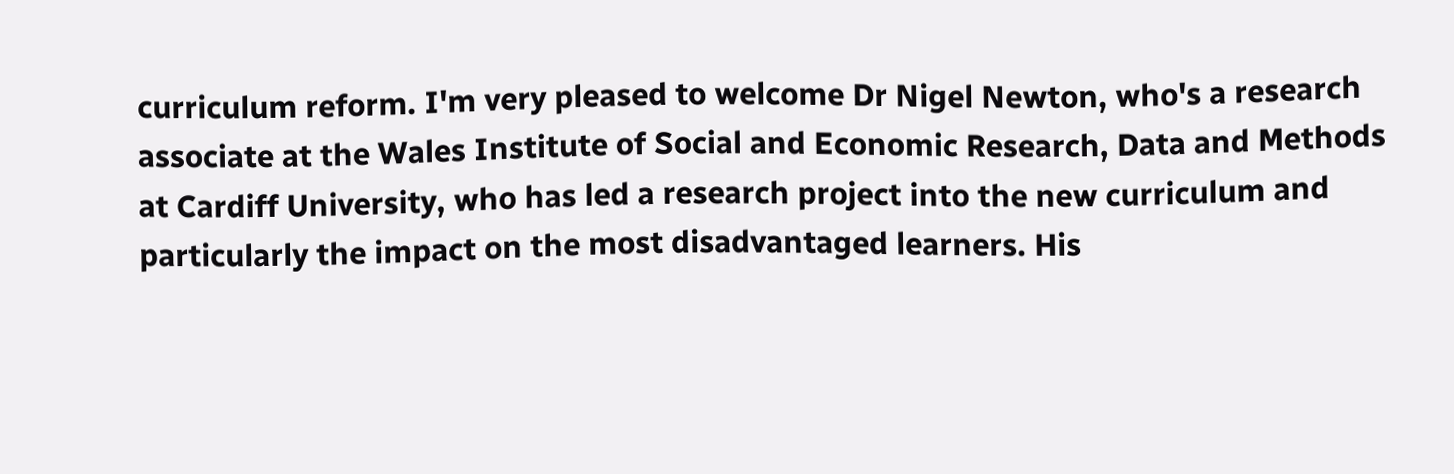curriculum reform. I'm very pleased to welcome Dr Nigel Newton, who's a research associate at the Wales Institute of Social and Economic Research, Data and Methods at Cardiff University, who has led a research project into the new curriculum and particularly the impact on the most disadvantaged learners. His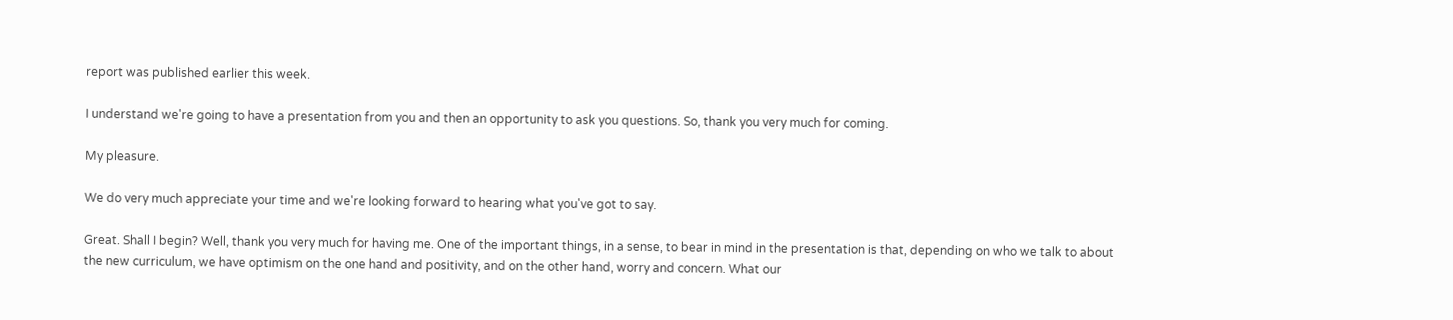report was published earlier this week.

I understand we're going to have a presentation from you and then an opportunity to ask you questions. So, thank you very much for coming.

My pleasure.

We do very much appreciate your time and we're looking forward to hearing what you've got to say.

Great. Shall I begin? Well, thank you very much for having me. One of the important things, in a sense, to bear in mind in the presentation is that, depending on who we talk to about the new curriculum, we have optimism on the one hand and positivity, and on the other hand, worry and concern. What our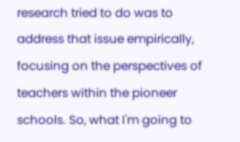research tried to do was to address that issue empirically, focusing on the perspectives of teachers within the pioneer schools. So, what I'm going to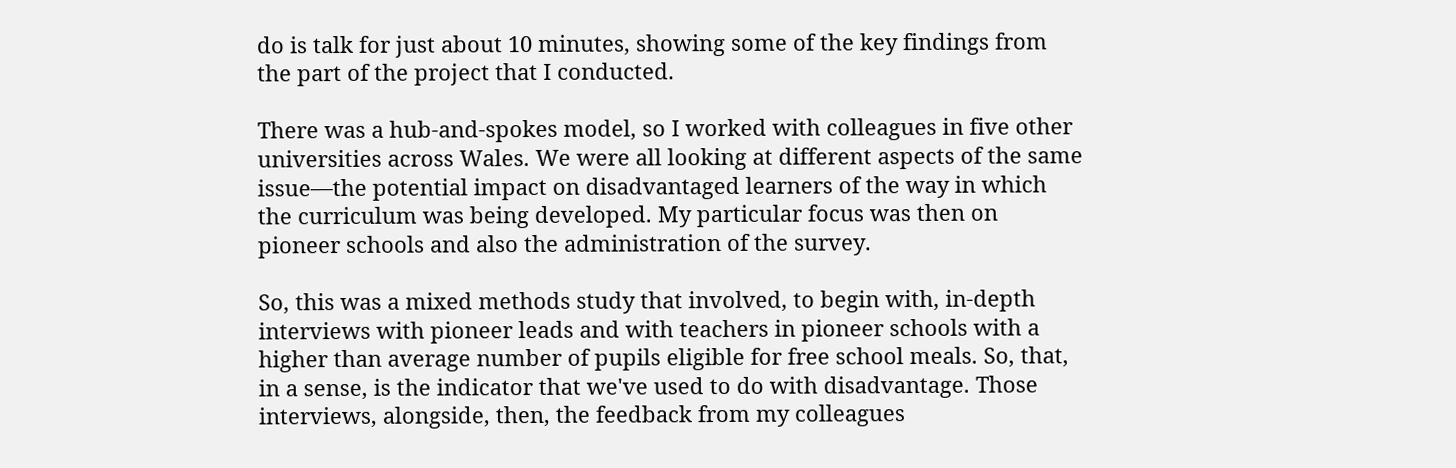do is talk for just about 10 minutes, showing some of the key findings from the part of the project that I conducted.

There was a hub-and-spokes model, so I worked with colleagues in five other universities across Wales. We were all looking at different aspects of the same issue—the potential impact on disadvantaged learners of the way in which the curriculum was being developed. My particular focus was then on pioneer schools and also the administration of the survey.

So, this was a mixed methods study that involved, to begin with, in-depth interviews with pioneer leads and with teachers in pioneer schools with a higher than average number of pupils eligible for free school meals. So, that, in a sense, is the indicator that we've used to do with disadvantage. Those interviews, alongside, then, the feedback from my colleagues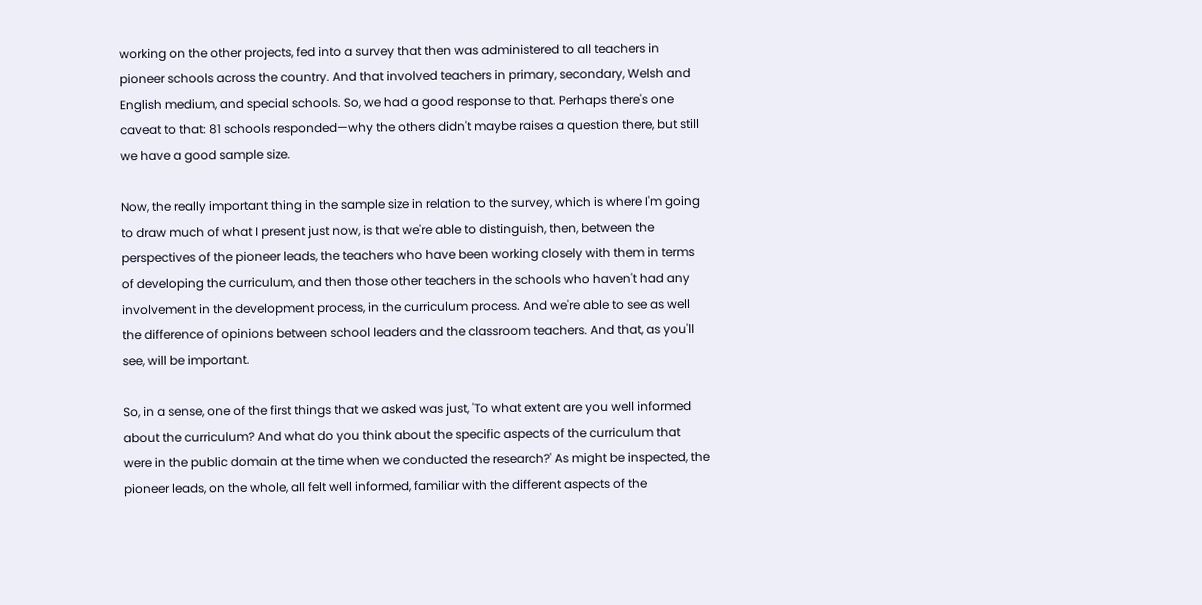working on the other projects, fed into a survey that then was administered to all teachers in pioneer schools across the country. And that involved teachers in primary, secondary, Welsh and English medium, and special schools. So, we had a good response to that. Perhaps there's one caveat to that: 81 schools responded—why the others didn't maybe raises a question there, but still we have a good sample size.

Now, the really important thing in the sample size in relation to the survey, which is where I'm going to draw much of what I present just now, is that we're able to distinguish, then, between the perspectives of the pioneer leads, the teachers who have been working closely with them in terms of developing the curriculum, and then those other teachers in the schools who haven't had any involvement in the development process, in the curriculum process. And we're able to see as well the difference of opinions between school leaders and the classroom teachers. And that, as you'll see, will be important.

So, in a sense, one of the first things that we asked was just, 'To what extent are you well informed about the curriculum? And what do you think about the specific aspects of the curriculum that were in the public domain at the time when we conducted the research?' As might be inspected, the pioneer leads, on the whole, all felt well informed, familiar with the different aspects of the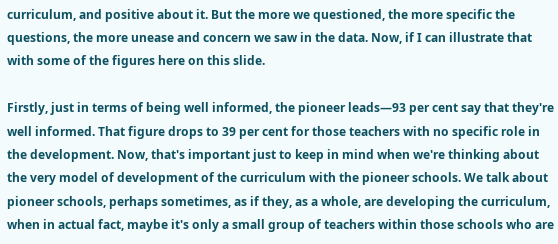curriculum, and positive about it. But the more we questioned, the more specific the questions, the more unease and concern we saw in the data. Now, if I can illustrate that with some of the figures here on this slide.

Firstly, just in terms of being well informed, the pioneer leads—93 per cent say that they're well informed. That figure drops to 39 per cent for those teachers with no specific role in the development. Now, that's important just to keep in mind when we're thinking about the very model of development of the curriculum with the pioneer schools. We talk about pioneer schools, perhaps sometimes, as if they, as a whole, are developing the curriculum, when in actual fact, maybe it's only a small group of teachers within those schools who are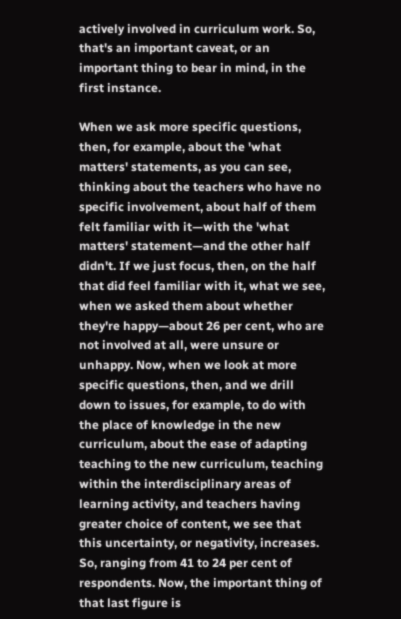actively involved in curriculum work. So, that's an important caveat, or an important thing to bear in mind, in the first instance.

When we ask more specific questions, then, for example, about the 'what matters' statements, as you can see, thinking about the teachers who have no specific involvement, about half of them felt familiar with it—with the 'what matters' statement—and the other half didn't. If we just focus, then, on the half that did feel familiar with it, what we see, when we asked them about whether they're happy—about 26 per cent, who are not involved at all, were unsure or unhappy. Now, when we look at more specific questions, then, and we drill down to issues, for example, to do with the place of knowledge in the new curriculum, about the ease of adapting teaching to the new curriculum, teaching within the interdisciplinary areas of learning activity, and teachers having greater choice of content, we see that this uncertainty, or negativity, increases. So, ranging from 41 to 24 per cent of respondents. Now, the important thing of that last figure is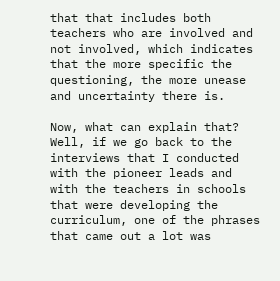that that includes both teachers who are involved and not involved, which indicates that the more specific the questioning, the more unease and uncertainty there is.

Now, what can explain that? Well, if we go back to the interviews that I conducted with the pioneer leads and with the teachers in schools that were developing the curriculum, one of the phrases that came out a lot was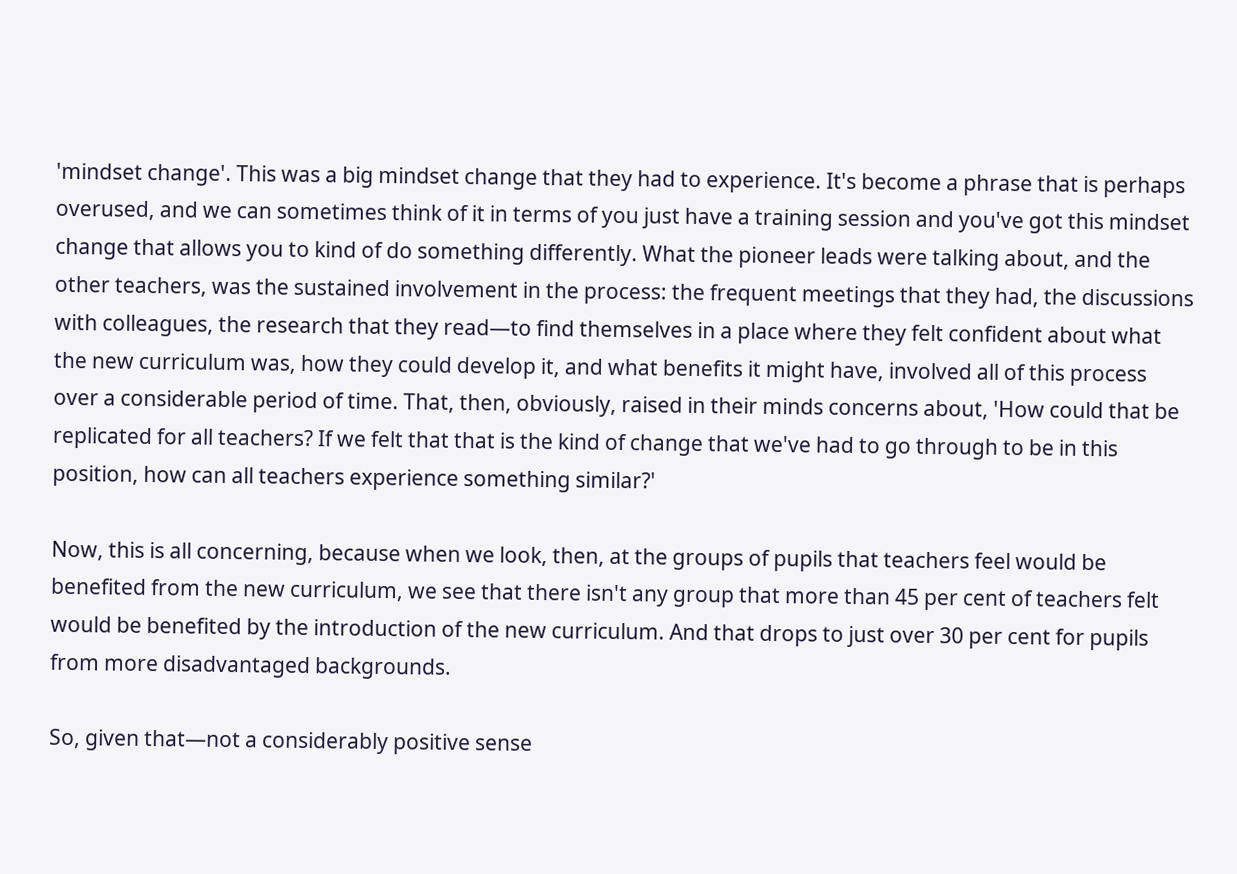'mindset change'. This was a big mindset change that they had to experience. It's become a phrase that is perhaps overused, and we can sometimes think of it in terms of you just have a training session and you've got this mindset change that allows you to kind of do something differently. What the pioneer leads were talking about, and the other teachers, was the sustained involvement in the process: the frequent meetings that they had, the discussions with colleagues, the research that they read—to find themselves in a place where they felt confident about what the new curriculum was, how they could develop it, and what benefits it might have, involved all of this process over a considerable period of time. That, then, obviously, raised in their minds concerns about, 'How could that be replicated for all teachers? If we felt that that is the kind of change that we've had to go through to be in this position, how can all teachers experience something similar?'

Now, this is all concerning, because when we look, then, at the groups of pupils that teachers feel would be benefited from the new curriculum, we see that there isn't any group that more than 45 per cent of teachers felt would be benefited by the introduction of the new curriculum. And that drops to just over 30 per cent for pupils from more disadvantaged backgrounds.

So, given that—not a considerably positive sense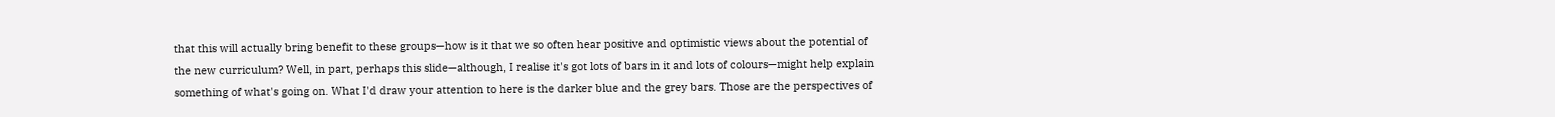that this will actually bring benefit to these groups—how is it that we so often hear positive and optimistic views about the potential of the new curriculum? Well, in part, perhaps this slide—although, I realise it's got lots of bars in it and lots of colours—might help explain something of what's going on. What I'd draw your attention to here is the darker blue and the grey bars. Those are the perspectives of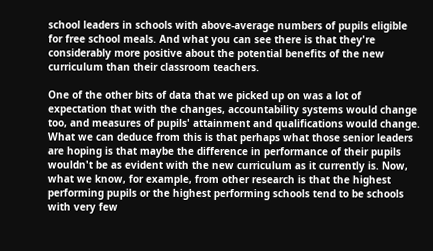school leaders in schools with above-average numbers of pupils eligible for free school meals. And what you can see there is that they're considerably more positive about the potential benefits of the new curriculum than their classroom teachers.

One of the other bits of data that we picked up on was a lot of expectation that with the changes, accountability systems would change too, and measures of pupils' attainment and qualifications would change. What we can deduce from this is that perhaps what those senior leaders are hoping is that maybe the difference in performance of their pupils wouldn't be as evident with the new curriculum as it currently is. Now, what we know, for example, from other research is that the highest performing pupils or the highest performing schools tend to be schools with very few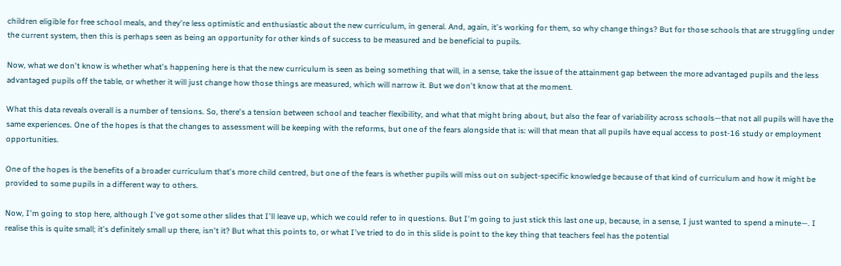children eligible for free school meals, and they're less optimistic and enthusiastic about the new curriculum, in general. And, again, it's working for them, so why change things? But for those schools that are struggling under the current system, then this is perhaps seen as being an opportunity for other kinds of success to be measured and be beneficial to pupils.

Now, what we don't know is whether what's happening here is that the new curriculum is seen as being something that will, in a sense, take the issue of the attainment gap between the more advantaged pupils and the less advantaged pupils off the table, or whether it will just change how those things are measured, which will narrow it. But we don't know that at the moment.

What this data reveals overall is a number of tensions. So, there's a tension between school and teacher flexibility, and what that might bring about, but also the fear of variability across schools—that not all pupils will have the same experiences. One of the hopes is that the changes to assessment will be keeping with the reforms, but one of the fears alongside that is: will that mean that all pupils have equal access to post-16 study or employment opportunities.

One of the hopes is the benefits of a broader curriculum that's more child centred, but one of the fears is whether pupils will miss out on subject-specific knowledge because of that kind of curriculum and how it might be provided to some pupils in a different way to others.

Now, I'm going to stop here, although I've got some other slides that I'll leave up, which we could refer to in questions. But I'm going to just stick this last one up, because, in a sense, I just wanted to spend a minute—. I realise this is quite small; it's definitely small up there, isn't it? But what this points to, or what I've tried to do in this slide is point to the key thing that teachers feel has the potential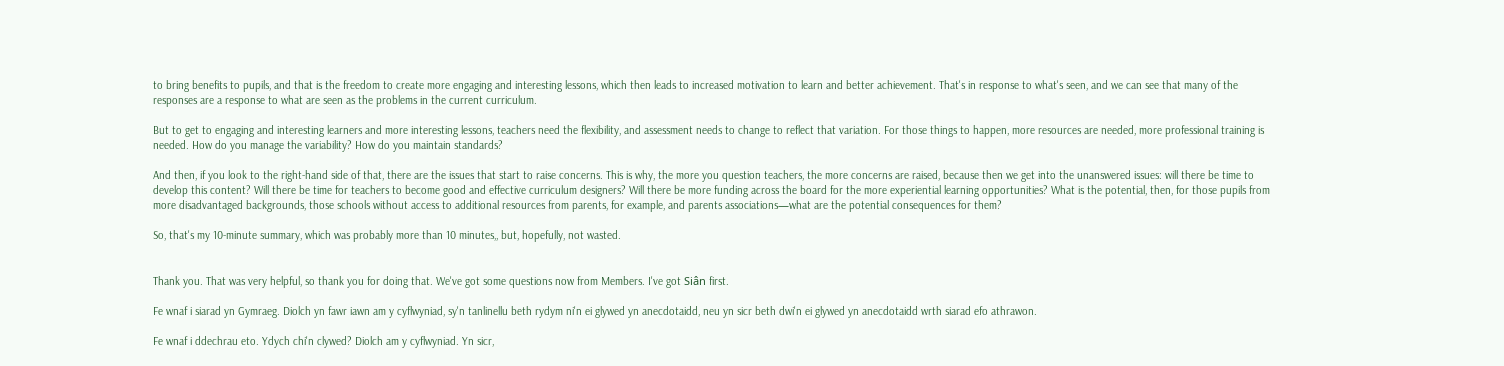to bring benefits to pupils, and that is the freedom to create more engaging and interesting lessons, which then leads to increased motivation to learn and better achievement. That's in response to what's seen, and we can see that many of the responses are a response to what are seen as the problems in the current curriculum.

But to get to engaging and interesting learners and more interesting lessons, teachers need the flexibility, and assessment needs to change to reflect that variation. For those things to happen, more resources are needed, more professional training is needed. How do you manage the variability? How do you maintain standards?

And then, if you look to the right-hand side of that, there are the issues that start to raise concerns. This is why, the more you question teachers, the more concerns are raised, because then we get into the unanswered issues: will there be time to develop this content? Will there be time for teachers to become good and effective curriculum designers? Will there be more funding across the board for the more experiential learning opportunities? What is the potential, then, for those pupils from more disadvantaged backgrounds, those schools without access to additional resources from parents, for example, and parents associations—what are the potential consequences for them?

So, that's my 10-minute summary, which was probably more than 10 minutes,, but, hopefully, not wasted.


Thank you. That was very helpful, so thank you for doing that. We've got some questions now from Members. I've got Siân first.

Fe wnaf i siarad yn Gymraeg. Diolch yn fawr iawn am y cyflwyniad, sy'n tanlinellu beth rydym ni'n ei glywed yn anecdotaidd, neu yn sicr beth dwi'n ei glywed yn anecdotaidd wrth siarad efo athrawon.

Fe wnaf i ddechrau eto. Ydych chi'n clywed? Diolch am y cyflwyniad. Yn sicr,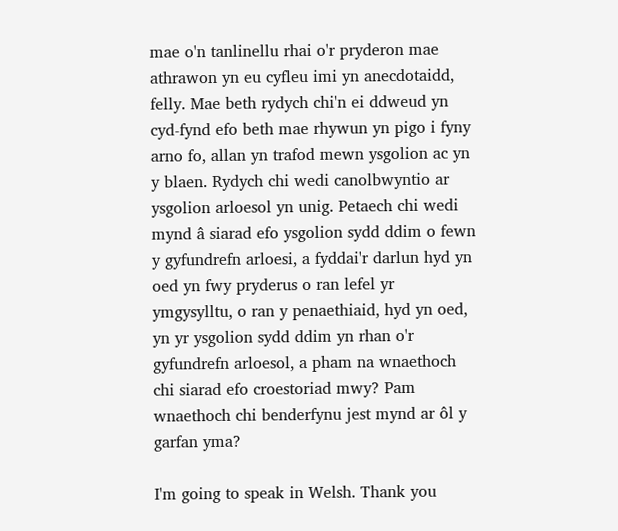mae o'n tanlinellu rhai o'r pryderon mae athrawon yn eu cyfleu imi yn anecdotaidd, felly. Mae beth rydych chi'n ei ddweud yn cyd-fynd efo beth mae rhywun yn pigo i fyny arno fo, allan yn trafod mewn ysgolion ac yn y blaen. Rydych chi wedi canolbwyntio ar ysgolion arloesol yn unig. Petaech chi wedi mynd â siarad efo ysgolion sydd ddim o fewn y gyfundrefn arloesi, a fyddai'r darlun hyd yn oed yn fwy pryderus o ran lefel yr ymgysylltu, o ran y penaethiaid, hyd yn oed, yn yr ysgolion sydd ddim yn rhan o'r gyfundrefn arloesol, a pham na wnaethoch chi siarad efo croestoriad mwy? Pam wnaethoch chi benderfynu jest mynd ar ôl y garfan yma?

I'm going to speak in Welsh. Thank you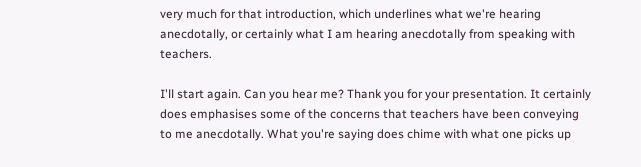very much for that introduction, which underlines what we're hearing anecdotally, or certainly what I am hearing anecdotally from speaking with teachers.

I'll start again. Can you hear me? Thank you for your presentation. It certainly does emphasises some of the concerns that teachers have been conveying to me anecdotally. What you're saying does chime with what one picks up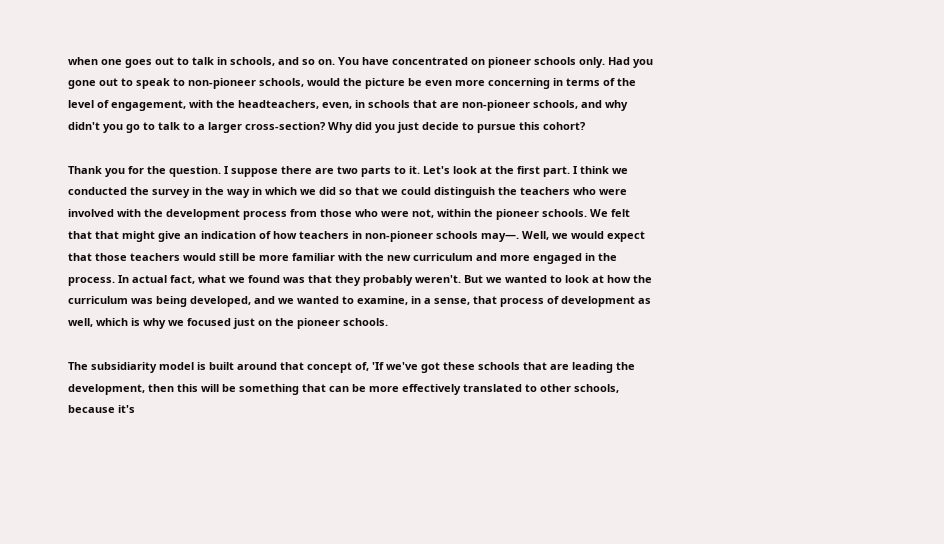when one goes out to talk in schools, and so on. You have concentrated on pioneer schools only. Had you gone out to speak to non-pioneer schools, would the picture be even more concerning in terms of the level of engagement, with the headteachers, even, in schools that are non-pioneer schools, and why didn't you go to talk to a larger cross-section? Why did you just decide to pursue this cohort?

Thank you for the question. I suppose there are two parts to it. Let's look at the first part. I think we conducted the survey in the way in which we did so that we could distinguish the teachers who were involved with the development process from those who were not, within the pioneer schools. We felt that that might give an indication of how teachers in non-pioneer schools may—. Well, we would expect that those teachers would still be more familiar with the new curriculum and more engaged in the process. In actual fact, what we found was that they probably weren't. But we wanted to look at how the curriculum was being developed, and we wanted to examine, in a sense, that process of development as well, which is why we focused just on the pioneer schools.

The subsidiarity model is built around that concept of, 'If we've got these schools that are leading the development, then this will be something that can be more effectively translated to other schools, because it's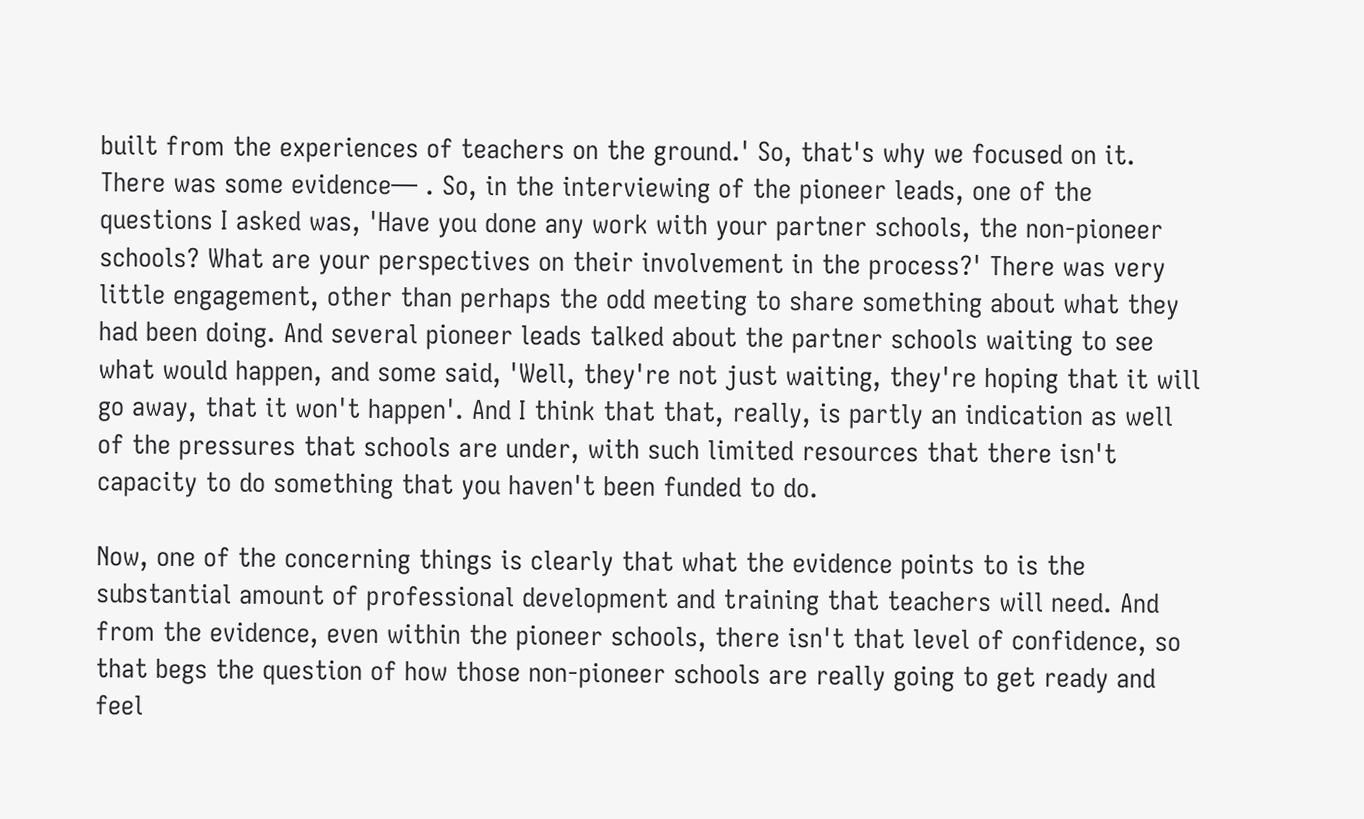built from the experiences of teachers on the ground.' So, that's why we focused on it. There was some evidence— . So, in the interviewing of the pioneer leads, one of the questions I asked was, 'Have you done any work with your partner schools, the non-pioneer schools? What are your perspectives on their involvement in the process?' There was very little engagement, other than perhaps the odd meeting to share something about what they had been doing. And several pioneer leads talked about the partner schools waiting to see what would happen, and some said, 'Well, they're not just waiting, they're hoping that it will go away, that it won't happen'. And I think that that, really, is partly an indication as well of the pressures that schools are under, with such limited resources that there isn't capacity to do something that you haven't been funded to do.

Now, one of the concerning things is clearly that what the evidence points to is the substantial amount of professional development and training that teachers will need. And from the evidence, even within the pioneer schools, there isn't that level of confidence, so that begs the question of how those non-pioneer schools are really going to get ready and feel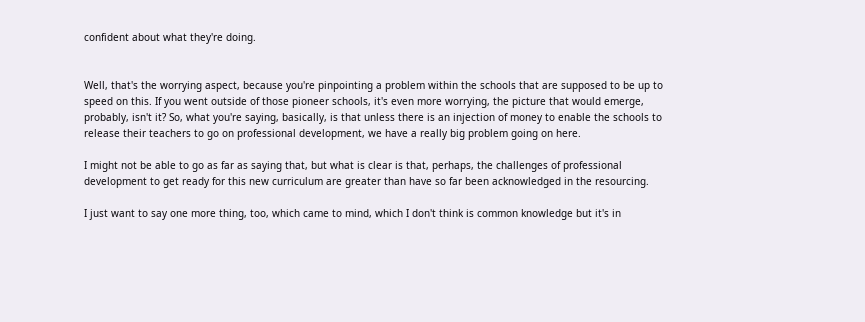confident about what they're doing.


Well, that's the worrying aspect, because you're pinpointing a problem within the schools that are supposed to be up to speed on this. If you went outside of those pioneer schools, it's even more worrying, the picture that would emerge, probably, isn't it? So, what you're saying, basically, is that unless there is an injection of money to enable the schools to release their teachers to go on professional development, we have a really big problem going on here.

I might not be able to go as far as saying that, but what is clear is that, perhaps, the challenges of professional development to get ready for this new curriculum are greater than have so far been acknowledged in the resourcing.

I just want to say one more thing, too, which came to mind, which I don't think is common knowledge but it's in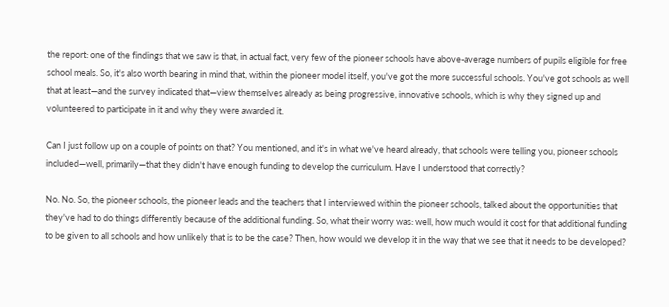the report: one of the findings that we saw is that, in actual fact, very few of the pioneer schools have above-average numbers of pupils eligible for free school meals. So, it's also worth bearing in mind that, within the pioneer model itself, you've got the more successful schools. You've got schools as well that at least—and the survey indicated that—view themselves already as being progressive, innovative schools, which is why they signed up and volunteered to participate in it and why they were awarded it.

Can I just follow up on a couple of points on that? You mentioned, and it's in what we've heard already, that schools were telling you, pioneer schools included—well, primarily—that they didn't have enough funding to develop the curriculum. Have I understood that correctly?

No. No. So, the pioneer schools, the pioneer leads and the teachers that I interviewed within the pioneer schools, talked about the opportunities that they've had to do things differently because of the additional funding. So, what their worry was: well, how much would it cost for that additional funding to be given to all schools and how unlikely that is to be the case? Then, how would we develop it in the way that we see that it needs to be developed?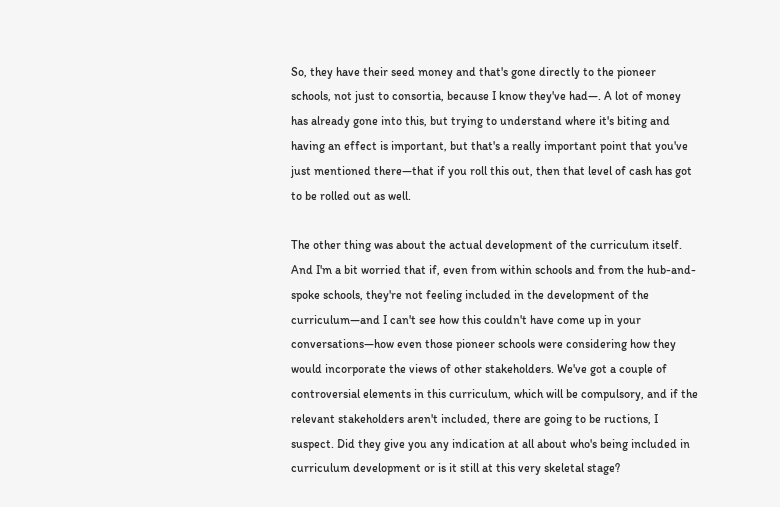So, they have their seed money and that's gone directly to the pioneer schools, not just to consortia, because I know they've had—. A lot of money has already gone into this, but trying to understand where it's biting and having an effect is important, but that's a really important point that you've just mentioned there—that if you roll this out, then that level of cash has got to be rolled out as well.

The other thing was about the actual development of the curriculum itself. And I'm a bit worried that if, even from within schools and from the hub-and-spoke schools, they're not feeling included in the development of the curriculum—and I can't see how this couldn't have come up in your conversations—how even those pioneer schools were considering how they would incorporate the views of other stakeholders. We've got a couple of controversial elements in this curriculum, which will be compulsory, and if the relevant stakeholders aren't included, there are going to be ructions, I suspect. Did they give you any indication at all about who's being included in curriculum development or is it still at this very skeletal stage?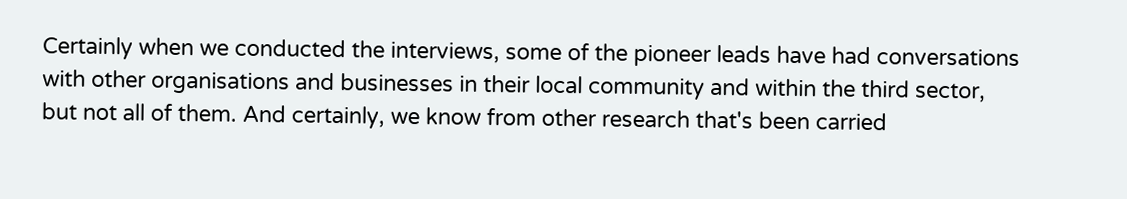Certainly when we conducted the interviews, some of the pioneer leads have had conversations with other organisations and businesses in their local community and within the third sector, but not all of them. And certainly, we know from other research that's been carried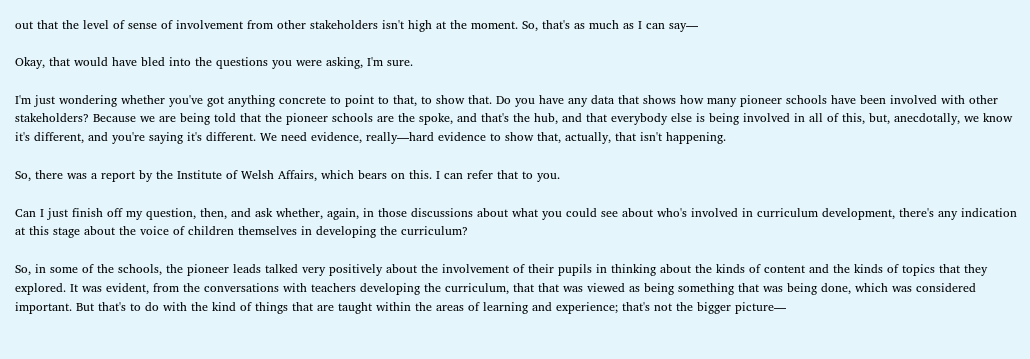out that the level of sense of involvement from other stakeholders isn't high at the moment. So, that's as much as I can say—

Okay, that would have bled into the questions you were asking, I'm sure.

I'm just wondering whether you've got anything concrete to point to that, to show that. Do you have any data that shows how many pioneer schools have been involved with other stakeholders? Because we are being told that the pioneer schools are the spoke, and that's the hub, and that everybody else is being involved in all of this, but, anecdotally, we know it's different, and you're saying it's different. We need evidence, really—hard evidence to show that, actually, that isn't happening.

So, there was a report by the Institute of Welsh Affairs, which bears on this. I can refer that to you.

Can I just finish off my question, then, and ask whether, again, in those discussions about what you could see about who's involved in curriculum development, there's any indication at this stage about the voice of children themselves in developing the curriculum?

So, in some of the schools, the pioneer leads talked very positively about the involvement of their pupils in thinking about the kinds of content and the kinds of topics that they explored. It was evident, from the conversations with teachers developing the curriculum, that that was viewed as being something that was being done, which was considered important. But that's to do with the kind of things that are taught within the areas of learning and experience; that's not the bigger picture—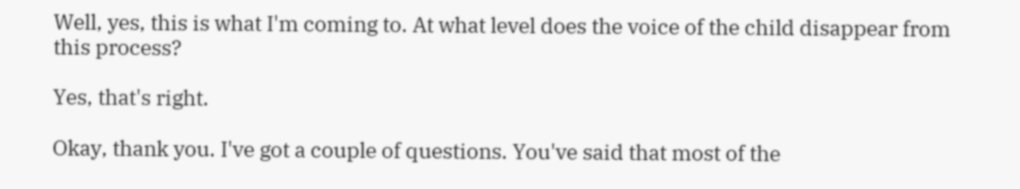Well, yes, this is what I'm coming to. At what level does the voice of the child disappear from this process?

Yes, that's right.

Okay, thank you. I've got a couple of questions. You've said that most of the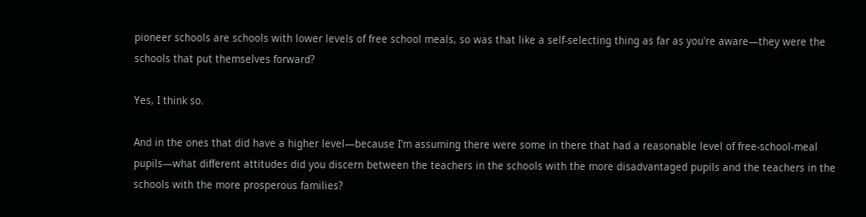pioneer schools are schools with lower levels of free school meals, so was that like a self-selecting thing as far as you're aware—they were the schools that put themselves forward?

Yes, I think so.

And in the ones that did have a higher level—because I'm assuming there were some in there that had a reasonable level of free-school-meal pupils—what different attitudes did you discern between the teachers in the schools with the more disadvantaged pupils and the teachers in the schools with the more prosperous families?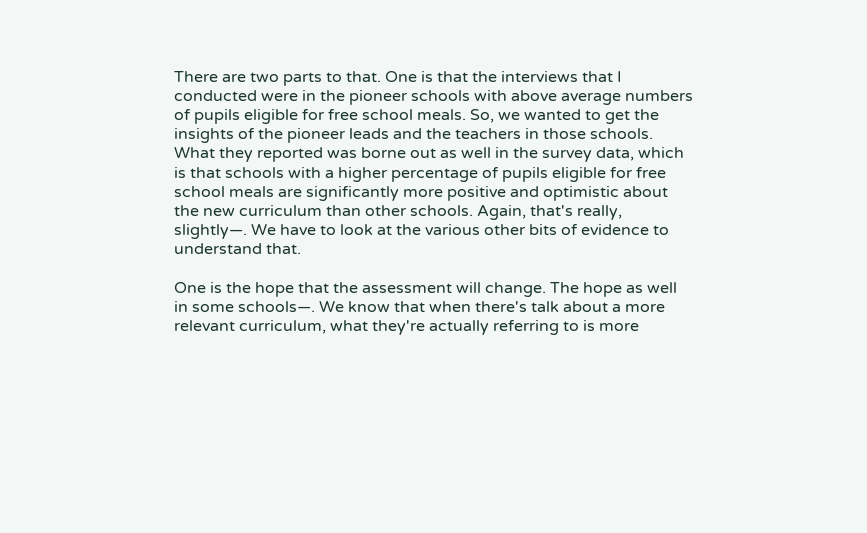There are two parts to that. One is that the interviews that I conducted were in the pioneer schools with above average numbers of pupils eligible for free school meals. So, we wanted to get the insights of the pioneer leads and the teachers in those schools. What they reported was borne out as well in the survey data, which is that schools with a higher percentage of pupils eligible for free school meals are significantly more positive and optimistic about the new curriculum than other schools. Again, that's really, slightly—. We have to look at the various other bits of evidence to understand that.

One is the hope that the assessment will change. The hope as well in some schools—. We know that when there's talk about a more relevant curriculum, what they're actually referring to is more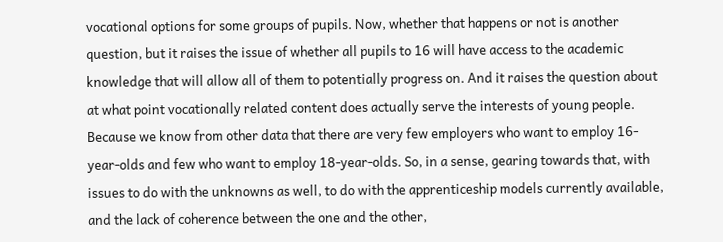vocational options for some groups of pupils. Now, whether that happens or not is another question, but it raises the issue of whether all pupils to 16 will have access to the academic knowledge that will allow all of them to potentially progress on. And it raises the question about at what point vocationally related content does actually serve the interests of young people. Because we know from other data that there are very few employers who want to employ 16-year-olds and few who want to employ 18-year-olds. So, in a sense, gearing towards that, with issues to do with the unknowns as well, to do with the apprenticeship models currently available, and the lack of coherence between the one and the other,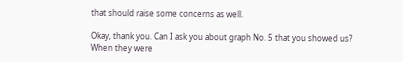that should raise some concerns as well.

Okay, thank you. Can I ask you about graph No. 5 that you showed us? When they were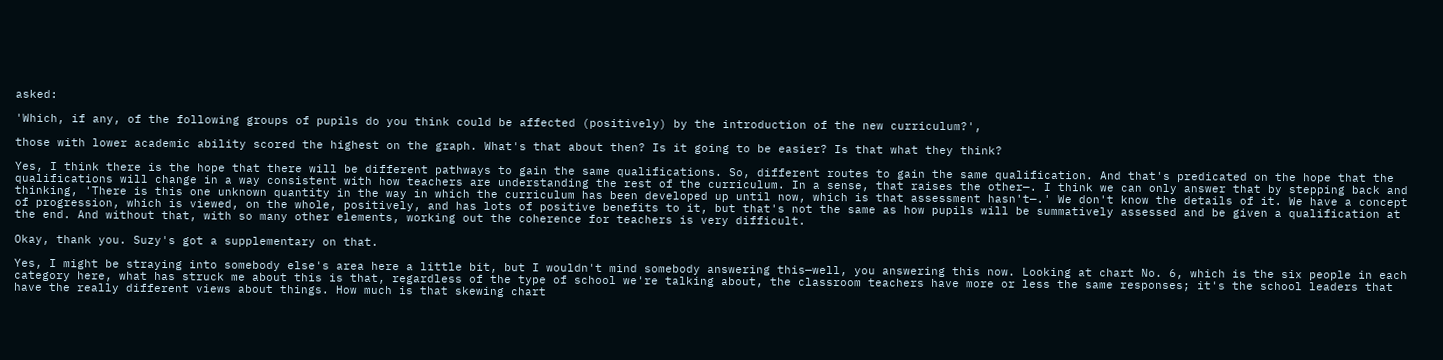asked:

'Which, if any, of the following groups of pupils do you think could be affected (positively) by the introduction of the new curriculum?',

those with lower academic ability scored the highest on the graph. What's that about then? Is it going to be easier? Is that what they think?

Yes, I think there is the hope that there will be different pathways to gain the same qualifications. So, different routes to gain the same qualification. And that's predicated on the hope that the qualifications will change in a way consistent with how teachers are understanding the rest of the curriculum. In a sense, that raises the other—. I think we can only answer that by stepping back and thinking, 'There is this one unknown quantity in the way in which the curriculum has been developed up until now, which is that assessment hasn't—.' We don't know the details of it. We have a concept of progression, which is viewed, on the whole, positively, and has lots of positive benefits to it, but that's not the same as how pupils will be summatively assessed and be given a qualification at the end. And without that, with so many other elements, working out the coherence for teachers is very difficult.

Okay, thank you. Suzy's got a supplementary on that.

Yes, I might be straying into somebody else's area here a little bit, but I wouldn't mind somebody answering this—well, you answering this now. Looking at chart No. 6, which is the six people in each category here, what has struck me about this is that, regardless of the type of school we're talking about, the classroom teachers have more or less the same responses; it's the school leaders that have the really different views about things. How much is that skewing chart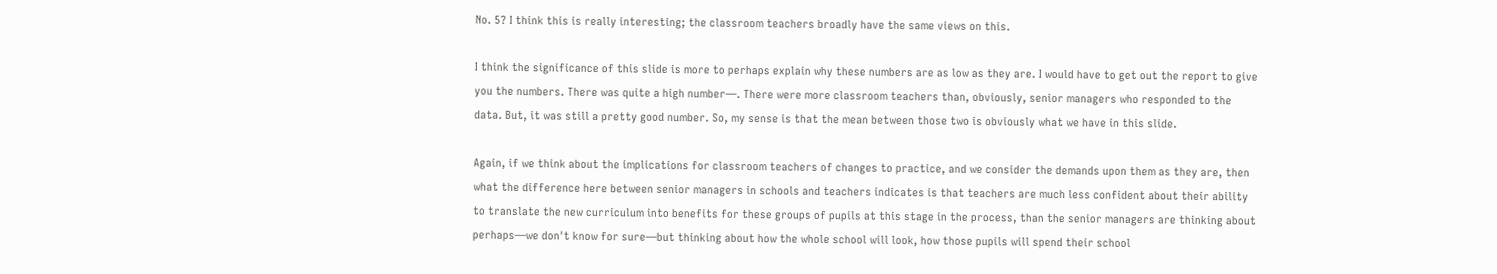No. 5? I think this is really interesting; the classroom teachers broadly have the same views on this.

I think the significance of this slide is more to perhaps explain why these numbers are as low as they are. I would have to get out the report to give you the numbers. There was quite a high number—. There were more classroom teachers than, obviously, senior managers who responded to the data. But, it was still a pretty good number. So, my sense is that the mean between those two is obviously what we have in this slide.

Again, if we think about the implications for classroom teachers of changes to practice, and we consider the demands upon them as they are, then what the difference here between senior managers in schools and teachers indicates is that teachers are much less confident about their ability to translate the new curriculum into benefits for these groups of pupils at this stage in the process, than the senior managers are thinking about perhaps—we don't know for sure—but thinking about how the whole school will look, how those pupils will spend their school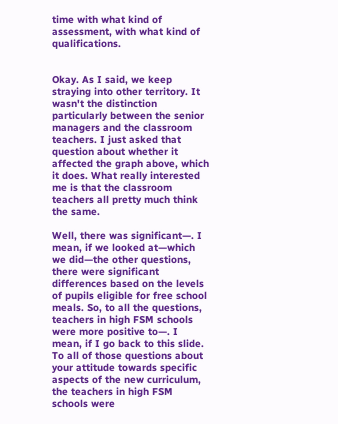time with what kind of assessment, with what kind of qualifications.


Okay. As I said, we keep straying into other territory. It wasn't the distinction particularly between the senior managers and the classroom teachers. I just asked that question about whether it affected the graph above, which it does. What really interested me is that the classroom teachers all pretty much think the same.

Well, there was significant—. I mean, if we looked at—which we did—the other questions, there were significant differences based on the levels of pupils eligible for free school meals. So, to all the questions, teachers in high FSM schools were more positive to—. I mean, if I go back to this slide. To all of those questions about your attitude towards specific aspects of the new curriculum, the teachers in high FSM schools were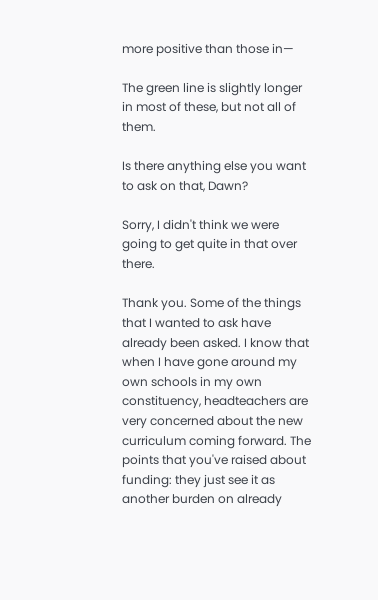more positive than those in—

The green line is slightly longer in most of these, but not all of them.

Is there anything else you want to ask on that, Dawn?

Sorry, I didn't think we were going to get quite in that over there.

Thank you. Some of the things that I wanted to ask have already been asked. I know that when I have gone around my own schools in my own constituency, headteachers are very concerned about the new curriculum coming forward. The points that you've raised about funding: they just see it as another burden on already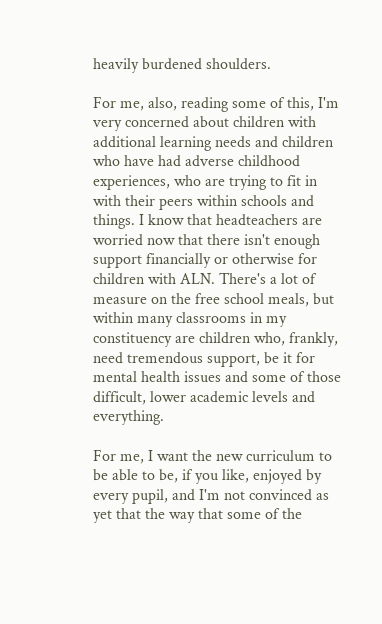heavily burdened shoulders.

For me, also, reading some of this, I'm very concerned about children with additional learning needs and children who have had adverse childhood experiences, who are trying to fit in with their peers within schools and things. I know that headteachers are worried now that there isn't enough support financially or otherwise for children with ALN. There's a lot of measure on the free school meals, but within many classrooms in my constituency are children who, frankly, need tremendous support, be it for mental health issues and some of those difficult, lower academic levels and everything.

For me, I want the new curriculum to be able to be, if you like, enjoyed by every pupil, and I'm not convinced as yet that the way that some of the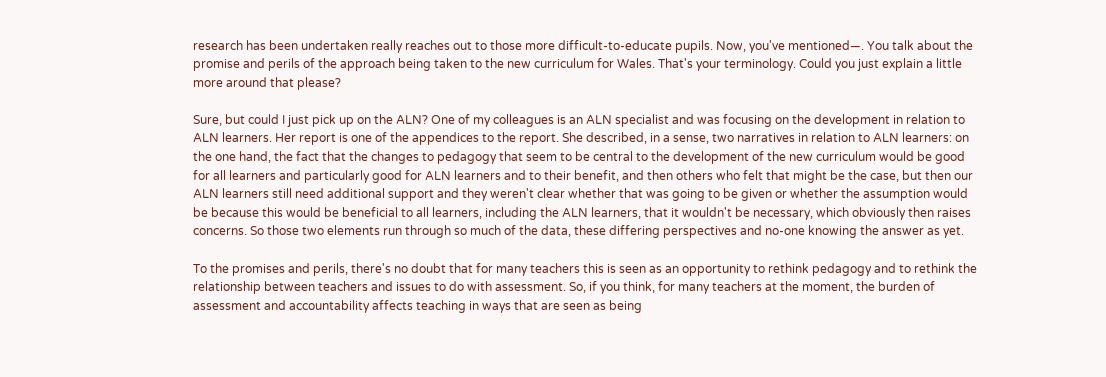research has been undertaken really reaches out to those more difficult-to-educate pupils. Now, you've mentioned—. You talk about the promise and perils of the approach being taken to the new curriculum for Wales. That's your terminology. Could you just explain a little more around that please?

Sure, but could I just pick up on the ALN? One of my colleagues is an ALN specialist and was focusing on the development in relation to ALN learners. Her report is one of the appendices to the report. She described, in a sense, two narratives in relation to ALN learners: on the one hand, the fact that the changes to pedagogy that seem to be central to the development of the new curriculum would be good for all learners and particularly good for ALN learners and to their benefit, and then others who felt that might be the case, but then our ALN learners still need additional support and they weren't clear whether that was going to be given or whether the assumption would be because this would be beneficial to all learners, including the ALN learners, that it wouldn't be necessary, which obviously then raises concerns. So those two elements run through so much of the data, these differing perspectives and no-one knowing the answer as yet.

To the promises and perils, there's no doubt that for many teachers this is seen as an opportunity to rethink pedagogy and to rethink the relationship between teachers and issues to do with assessment. So, if you think, for many teachers at the moment, the burden of assessment and accountability affects teaching in ways that are seen as being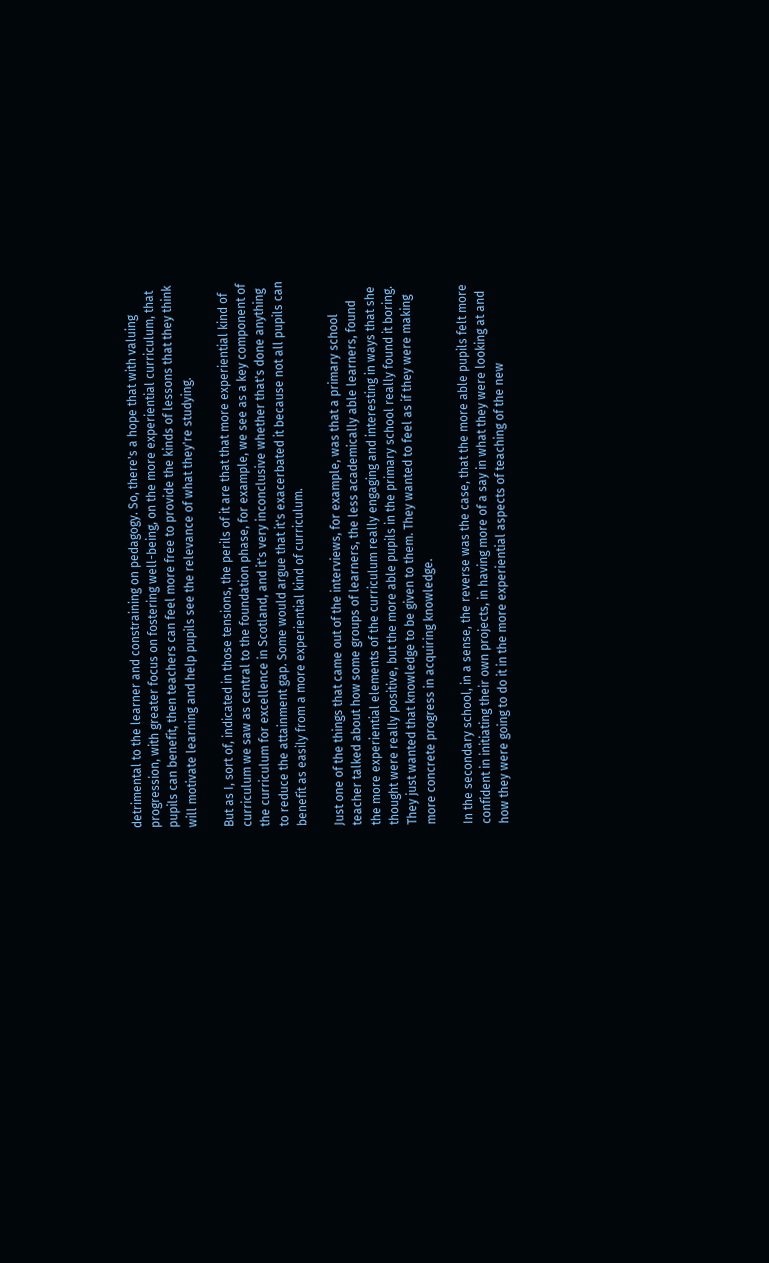detrimental to the learner and constraining on pedagogy. So, there's a hope that with valuing progression, with greater focus on fostering well-being, on the more experiential curriculum, that pupils can benefit, then teachers can feel more free to provide the kinds of lessons that they think will motivate learning and help pupils see the relevance of what they're studying.

But as I, sort of, indicated in those tensions, the perils of it are that that more experiential kind of curriculum we saw as central to the foundation phase, for example, we see as a key component of the curriculum for excellence in Scotland, and it's very inconclusive whether that's done anything to reduce the attainment gap. Some would argue that it's exacerbated it because not all pupils can benefit as easily from a more experiential kind of curriculum.

Just one of the things that came out of the interviews, for example, was that a primary school teacher talked about how some groups of learners, the less academically able learners, found the more experiential elements of the curriculum really engaging and interesting in ways that she thought were really positive, but the more able pupils in the primary school really found it boring. They just wanted that knowledge to be given to them. They wanted to feel as if they were making more concrete progress in acquiring knowledge.

In the secondary school, in a sense, the reverse was the case, that the more able pupils felt more confident in initiating their own projects, in having more of a say in what they were looking at and how they were going to do it in the more experiential aspects of teaching of the new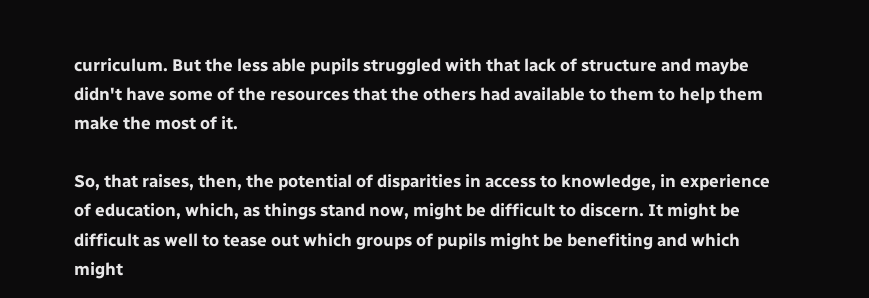curriculum. But the less able pupils struggled with that lack of structure and maybe didn't have some of the resources that the others had available to them to help them make the most of it.

So, that raises, then, the potential of disparities in access to knowledge, in experience of education, which, as things stand now, might be difficult to discern. It might be difficult as well to tease out which groups of pupils might be benefiting and which might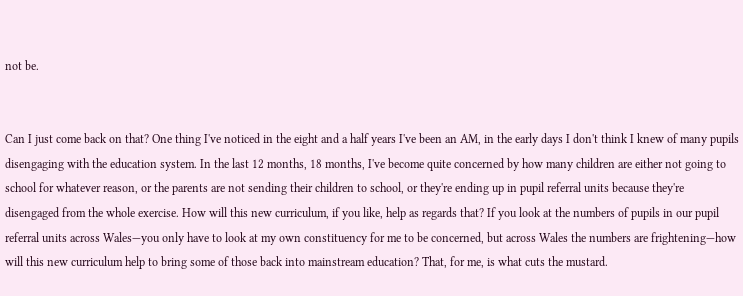not be.


Can I just come back on that? One thing I've noticed in the eight and a half years I've been an AM, in the early days I don't think I knew of many pupils disengaging with the education system. In the last 12 months, 18 months, I've become quite concerned by how many children are either not going to school for whatever reason, or the parents are not sending their children to school, or they're ending up in pupil referral units because they're disengaged from the whole exercise. How will this new curriculum, if you like, help as regards that? If you look at the numbers of pupils in our pupil referral units across Wales—you only have to look at my own constituency for me to be concerned, but across Wales the numbers are frightening—how will this new curriculum help to bring some of those back into mainstream education? That, for me, is what cuts the mustard.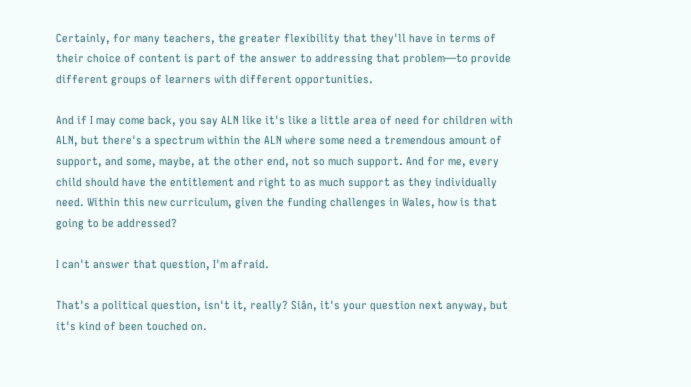Certainly, for many teachers, the greater flexibility that they'll have in terms of their choice of content is part of the answer to addressing that problem—to provide different groups of learners with different opportunities.

And if I may come back, you say ALN like it's like a little area of need for children with ALN, but there's a spectrum within the ALN where some need a tremendous amount of support, and some, maybe, at the other end, not so much support. And for me, every child should have the entitlement and right to as much support as they individually need. Within this new curriculum, given the funding challenges in Wales, how is that going to be addressed?

I can't answer that question, I'm afraid.

That's a political question, isn't it, really? Siân, it's your question next anyway, but it's kind of been touched on.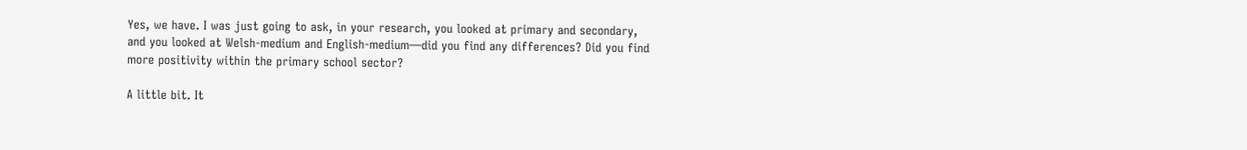Yes, we have. I was just going to ask, in your research, you looked at primary and secondary, and you looked at Welsh-medium and English-medium—did you find any differences? Did you find more positivity within the primary school sector?

A little bit. It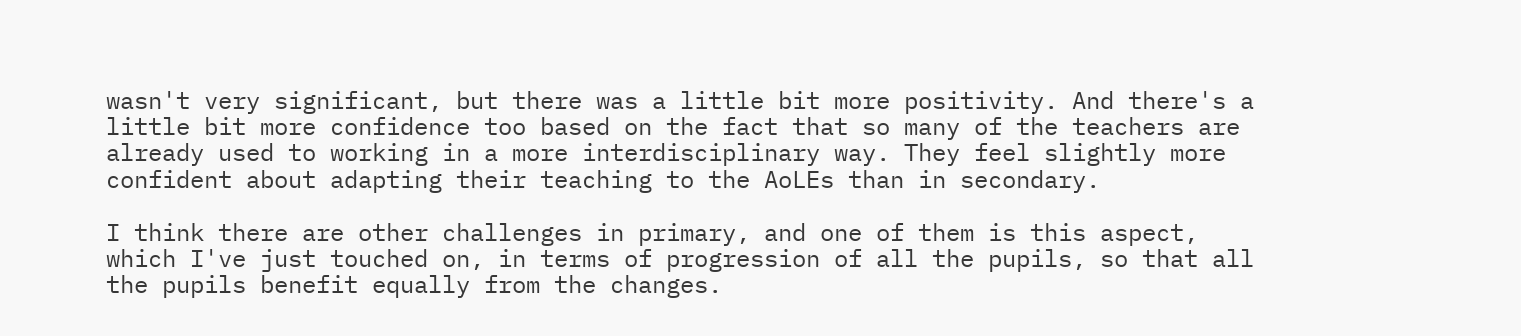wasn't very significant, but there was a little bit more positivity. And there's a little bit more confidence too based on the fact that so many of the teachers are already used to working in a more interdisciplinary way. They feel slightly more confident about adapting their teaching to the AoLEs than in secondary.

I think there are other challenges in primary, and one of them is this aspect, which I've just touched on, in terms of progression of all the pupils, so that all the pupils benefit equally from the changes.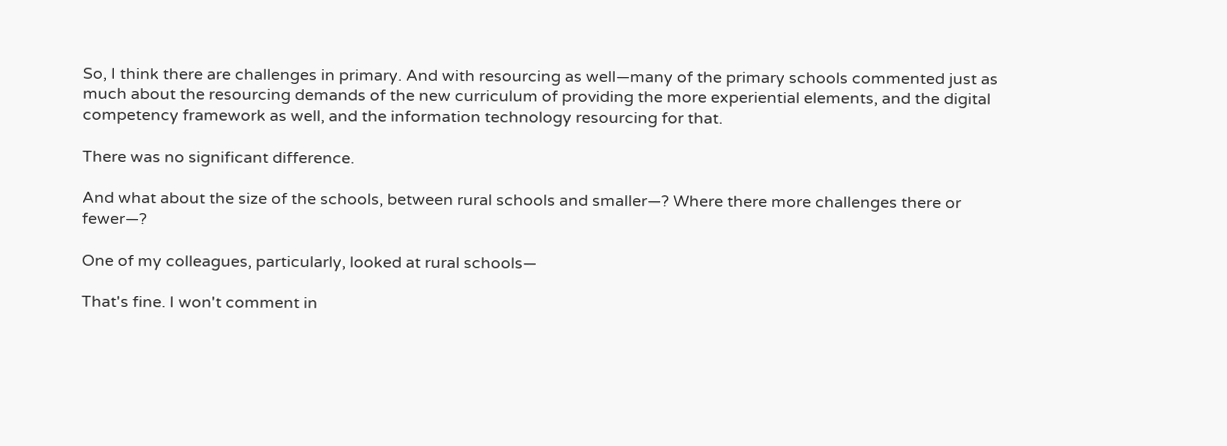So, I think there are challenges in primary. And with resourcing as well—many of the primary schools commented just as much about the resourcing demands of the new curriculum of providing the more experiential elements, and the digital competency framework as well, and the information technology resourcing for that.

There was no significant difference.

And what about the size of the schools, between rural schools and smaller—? Where there more challenges there or fewer—?

One of my colleagues, particularly, looked at rural schools—

That's fine. I won't comment in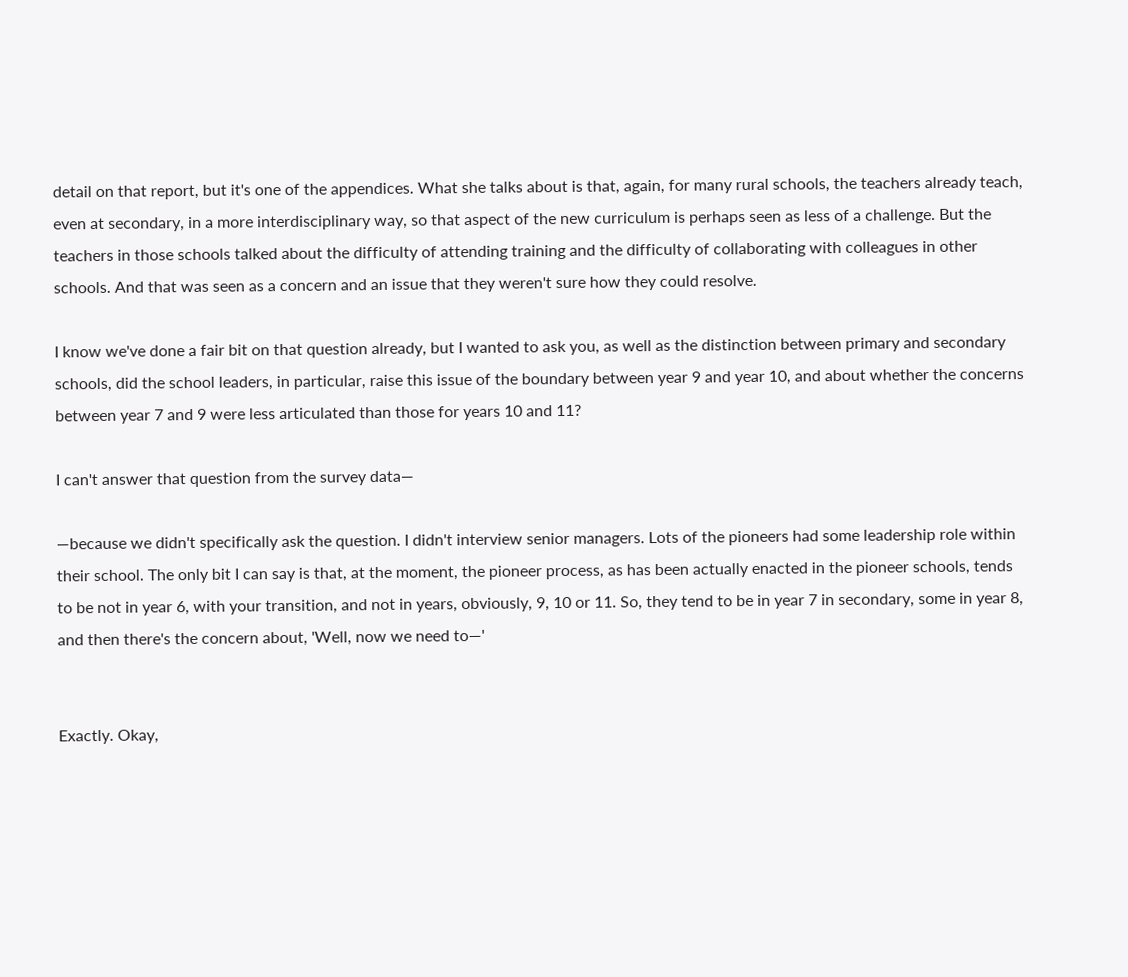detail on that report, but it's one of the appendices. What she talks about is that, again, for many rural schools, the teachers already teach, even at secondary, in a more interdisciplinary way, so that aspect of the new curriculum is perhaps seen as less of a challenge. But the teachers in those schools talked about the difficulty of attending training and the difficulty of collaborating with colleagues in other schools. And that was seen as a concern and an issue that they weren't sure how they could resolve.

I know we've done a fair bit on that question already, but I wanted to ask you, as well as the distinction between primary and secondary schools, did the school leaders, in particular, raise this issue of the boundary between year 9 and year 10, and about whether the concerns between year 7 and 9 were less articulated than those for years 10 and 11?

I can't answer that question from the survey data—

—because we didn't specifically ask the question. I didn't interview senior managers. Lots of the pioneers had some leadership role within their school. The only bit I can say is that, at the moment, the pioneer process, as has been actually enacted in the pioneer schools, tends to be not in year 6, with your transition, and not in years, obviously, 9, 10 or 11. So, they tend to be in year 7 in secondary, some in year 8, and then there's the concern about, 'Well, now we need to—'


Exactly. Okay,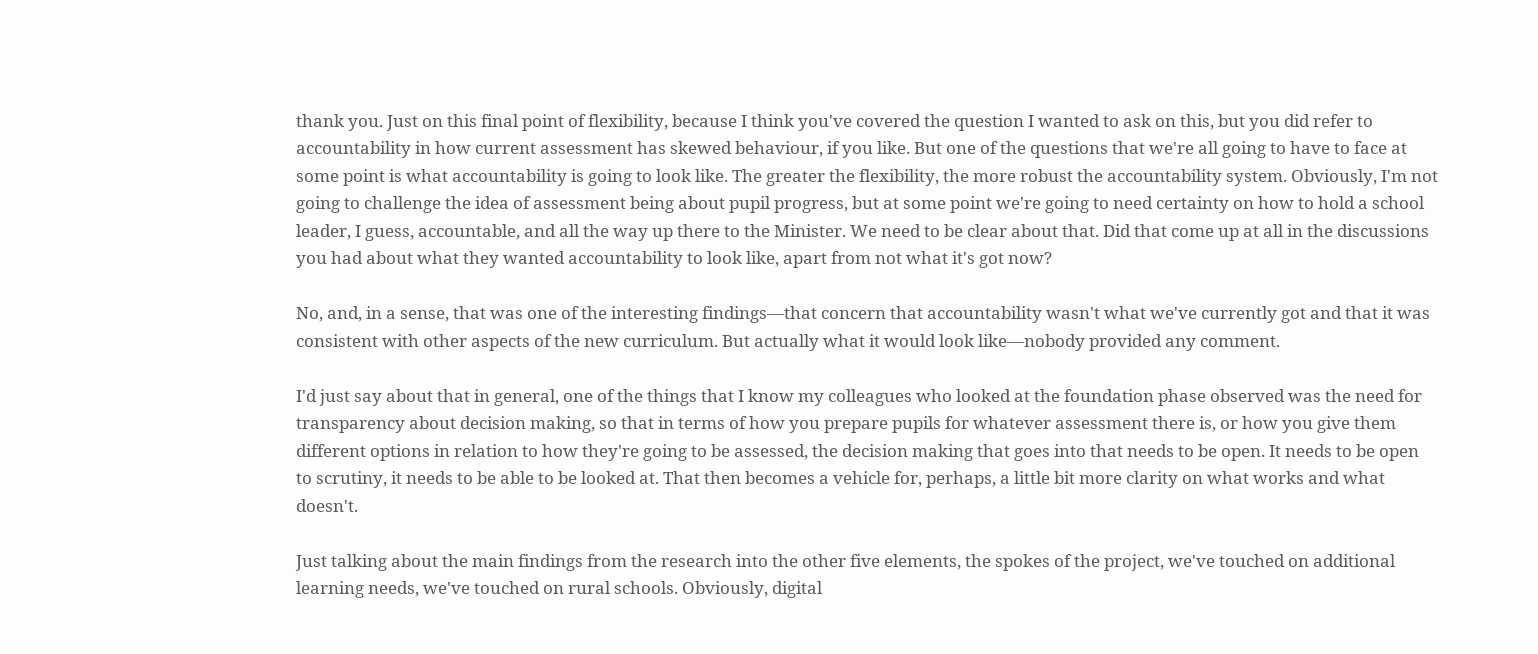thank you. Just on this final point of flexibility, because I think you've covered the question I wanted to ask on this, but you did refer to accountability in how current assessment has skewed behaviour, if you like. But one of the questions that we're all going to have to face at some point is what accountability is going to look like. The greater the flexibility, the more robust the accountability system. Obviously, I'm not going to challenge the idea of assessment being about pupil progress, but at some point we're going to need certainty on how to hold a school leader, I guess, accountable, and all the way up there to the Minister. We need to be clear about that. Did that come up at all in the discussions you had about what they wanted accountability to look like, apart from not what it's got now?

No, and, in a sense, that was one of the interesting findings—that concern that accountability wasn't what we've currently got and that it was consistent with other aspects of the new curriculum. But actually what it would look like—nobody provided any comment.

I'd just say about that in general, one of the things that I know my colleagues who looked at the foundation phase observed was the need for transparency about decision making, so that in terms of how you prepare pupils for whatever assessment there is, or how you give them different options in relation to how they're going to be assessed, the decision making that goes into that needs to be open. It needs to be open to scrutiny, it needs to be able to be looked at. That then becomes a vehicle for, perhaps, a little bit more clarity on what works and what doesn't.

Just talking about the main findings from the research into the other five elements, the spokes of the project, we've touched on additional learning needs, we've touched on rural schools. Obviously, digital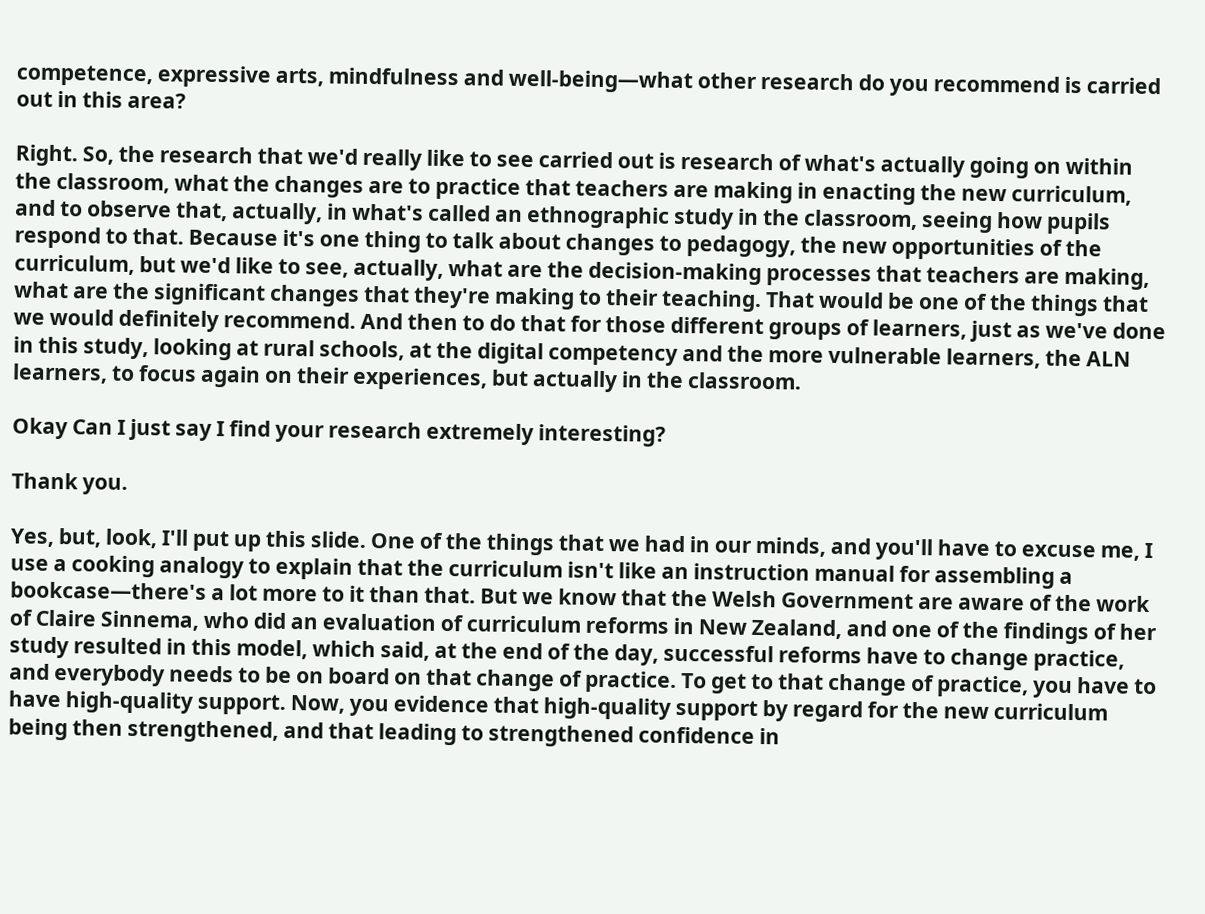competence, expressive arts, mindfulness and well-being—what other research do you recommend is carried out in this area?

Right. So, the research that we'd really like to see carried out is research of what's actually going on within the classroom, what the changes are to practice that teachers are making in enacting the new curriculum, and to observe that, actually, in what's called an ethnographic study in the classroom, seeing how pupils respond to that. Because it's one thing to talk about changes to pedagogy, the new opportunities of the curriculum, but we'd like to see, actually, what are the decision-making processes that teachers are making, what are the significant changes that they're making to their teaching. That would be one of the things that we would definitely recommend. And then to do that for those different groups of learners, just as we've done in this study, looking at rural schools, at the digital competency and the more vulnerable learners, the ALN learners, to focus again on their experiences, but actually in the classroom.

Okay Can I just say I find your research extremely interesting?

Thank you.

Yes, but, look, I'll put up this slide. One of the things that we had in our minds, and you'll have to excuse me, I use a cooking analogy to explain that the curriculum isn't like an instruction manual for assembling a bookcase—there's a lot more to it than that. But we know that the Welsh Government are aware of the work of Claire Sinnema, who did an evaluation of curriculum reforms in New Zealand, and one of the findings of her study resulted in this model, which said, at the end of the day, successful reforms have to change practice, and everybody needs to be on board on that change of practice. To get to that change of practice, you have to have high-quality support. Now, you evidence that high-quality support by regard for the new curriculum being then strengthened, and that leading to strengthened confidence in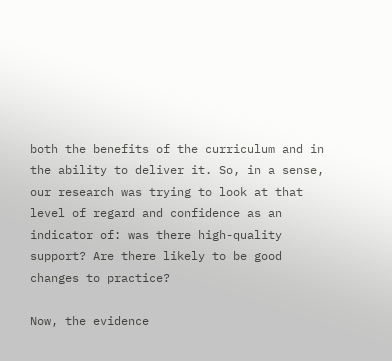both the benefits of the curriculum and in the ability to deliver it. So, in a sense, our research was trying to look at that level of regard and confidence as an indicator of: was there high-quality support? Are there likely to be good changes to practice?

Now, the evidence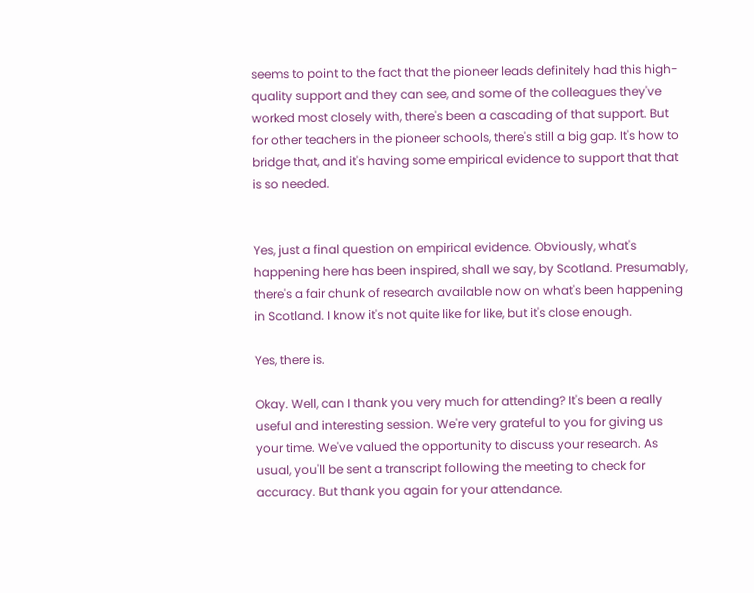seems to point to the fact that the pioneer leads definitely had this high-quality support and they can see, and some of the colleagues they've worked most closely with, there's been a cascading of that support. But for other teachers in the pioneer schools, there's still a big gap. It's how to bridge that, and it's having some empirical evidence to support that that is so needed.


Yes, just a final question on empirical evidence. Obviously, what's happening here has been inspired, shall we say, by Scotland. Presumably, there's a fair chunk of research available now on what's been happening in Scotland. I know it's not quite like for like, but it's close enough.

Yes, there is.

Okay. Well, can I thank you very much for attending? It's been a really useful and interesting session. We're very grateful to you for giving us your time. We've valued the opportunity to discuss your research. As usual, you'll be sent a transcript following the meeting to check for accuracy. But thank you again for your attendance.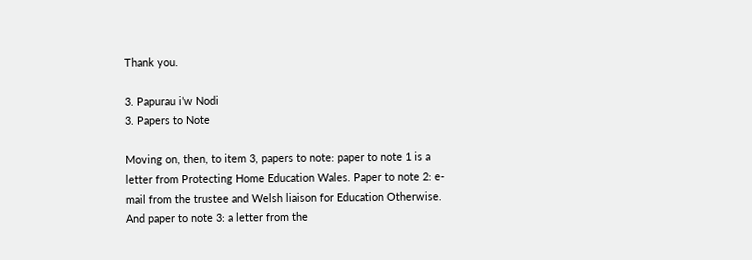Thank you.

3. Papurau i’w Nodi
3. Papers to Note

Moving on, then, to item 3, papers to note: paper to note 1 is a letter from Protecting Home Education Wales. Paper to note 2: e-mail from the trustee and Welsh liaison for Education Otherwise. And paper to note 3: a letter from the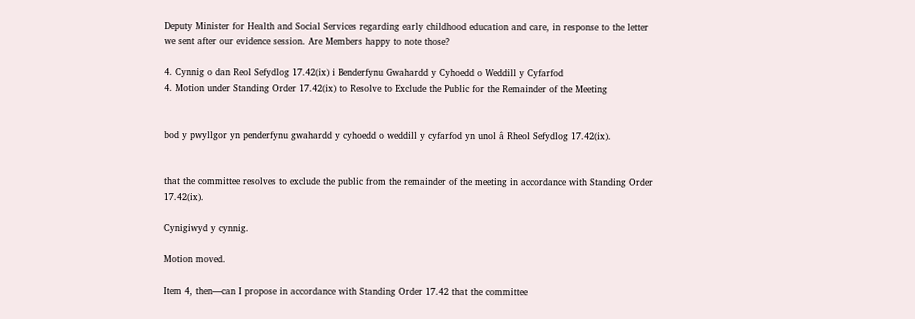Deputy Minister for Health and Social Services regarding early childhood education and care, in response to the letter we sent after our evidence session. Are Members happy to note those?

4. Cynnig o dan Reol Sefydlog 17.42(ix) i Benderfynu Gwahardd y Cyhoedd o Weddill y Cyfarfod
4. Motion under Standing Order 17.42(ix) to Resolve to Exclude the Public for the Remainder of the Meeting


bod y pwyllgor yn penderfynu gwahardd y cyhoedd o weddill y cyfarfod yn unol â Rheol Sefydlog 17.42(ix).


that the committee resolves to exclude the public from the remainder of the meeting in accordance with Standing Order 17.42(ix).

Cynigiwyd y cynnig.

Motion moved.

Item 4, then—can I propose in accordance with Standing Order 17.42 that the committee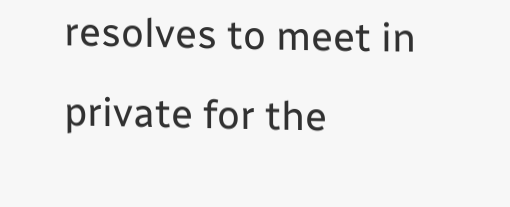resolves to meet in private for the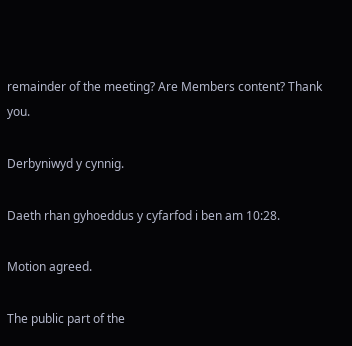remainder of the meeting? Are Members content? Thank you.

Derbyniwyd y cynnig.

Daeth rhan gyhoeddus y cyfarfod i ben am 10:28.

Motion agreed.

The public part of the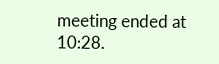meeting ended at 10:28.